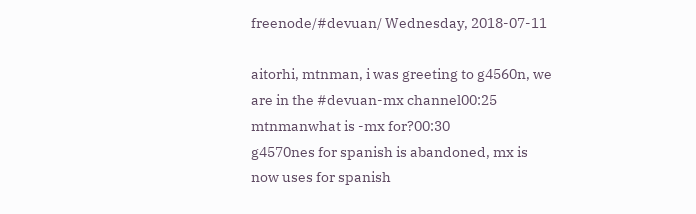freenode/#devuan/ Wednesday, 2018-07-11

aitorhi, mtnman, i was greeting to g4560n, we are in the #devuan-mx channel00:25
mtnmanwhat is -mx for?00:30
g4570nes for spanish is abandoned, mx is now uses for spanish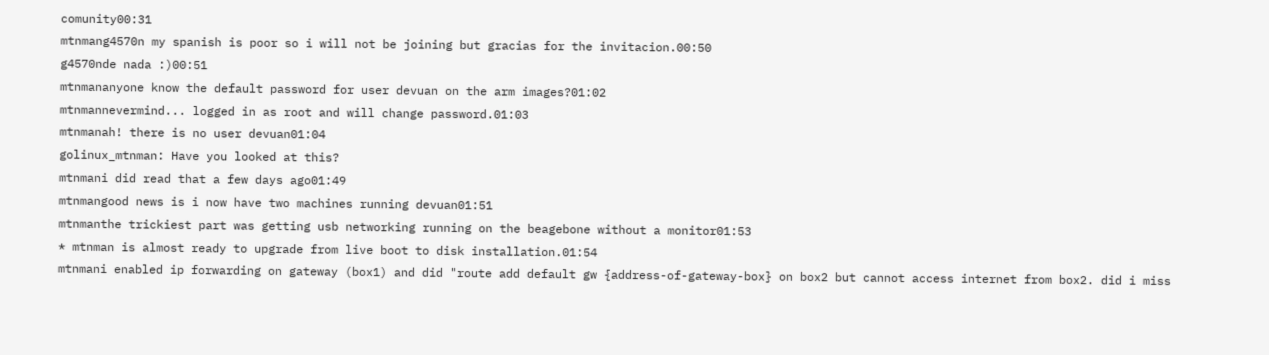comunity00:31
mtnmang4570n my spanish is poor so i will not be joining but gracias for the invitacion.00:50
g4570nde nada :)00:51
mtnmananyone know the default password for user devuan on the arm images?01:02
mtnmannevermind... logged in as root and will change password.01:03
mtnmanah! there is no user devuan01:04
golinux_mtnman: Have you looked at this?
mtnmani did read that a few days ago01:49
mtnmangood news is i now have two machines running devuan01:51
mtnmanthe trickiest part was getting usb networking running on the beagebone without a monitor01:53
* mtnman is almost ready to upgrade from live boot to disk installation.01:54
mtnmani enabled ip forwarding on gateway (box1) and did "route add default gw {address-of-gateway-box} on box2 but cannot access internet from box2. did i miss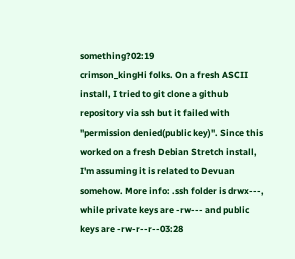something?02:19
crimson_kingHi folks. On a fresh ASCII install, I tried to git clone a github repository via ssh but it failed with "permission denied(public key)". Since this worked on a fresh Debian Stretch install, I'm assuming it is related to Devuan somehow. More info: .ssh folder is drwx---, while private keys are -rw--- and public keys are -rw-r--r--03:28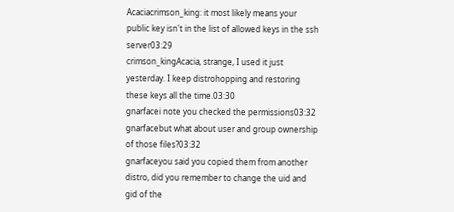Acaciacrimson_king: it most likely means your public key isn't in the list of allowed keys in the ssh server03:29
crimson_kingAcacia, strange, I used it just yesterday. I keep distrohopping and restoring these keys all the time.03:30
gnarfacei note you checked the permissions03:32
gnarfacebut what about user and group ownership of those files?03:32
gnarfaceyou said you copied them from another distro, did you remember to change the uid and gid of the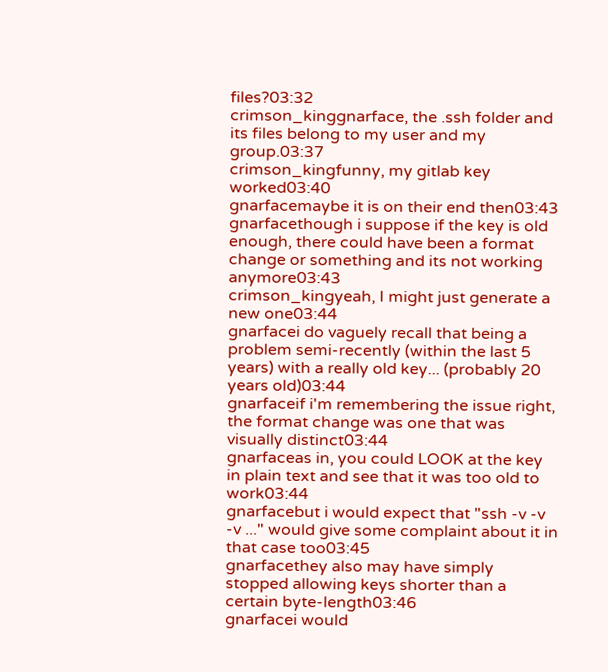files?03:32
crimson_kinggnarface, the .ssh folder and its files belong to my user and my group.03:37
crimson_kingfunny, my gitlab key worked03:40
gnarfacemaybe it is on their end then03:43
gnarfacethough i suppose if the key is old enough, there could have been a format change or something and its not working anymore03:43
crimson_kingyeah, I might just generate a new one03:44
gnarfacei do vaguely recall that being a problem semi-recently (within the last 5 years) with a really old key... (probably 20 years old)03:44
gnarfaceif i'm remembering the issue right, the format change was one that was visually distinct03:44
gnarfaceas in, you could LOOK at the key in plain text and see that it was too old to work03:44
gnarfacebut i would expect that "ssh -v -v -v ..." would give some complaint about it in that case too03:45
gnarfacethey also may have simply stopped allowing keys shorter than a certain byte-length03:46
gnarfacei would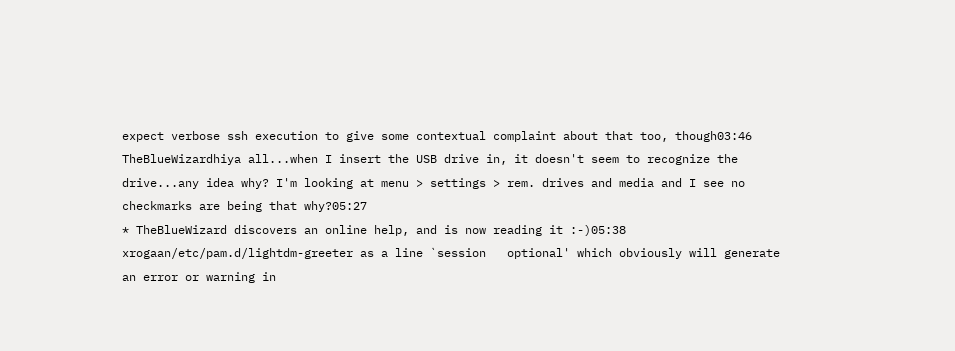expect verbose ssh execution to give some contextual complaint about that too, though03:46
TheBlueWizardhiya all...when I insert the USB drive in, it doesn't seem to recognize the drive...any idea why? I'm looking at menu > settings > rem. drives and media and I see no checkmarks are being that why?05:27
* TheBlueWizard discovers an online help, and is now reading it :-)05:38
xrogaan/etc/pam.d/lightdm-greeter as a line `session   optional' which obviously will generate an error or warning in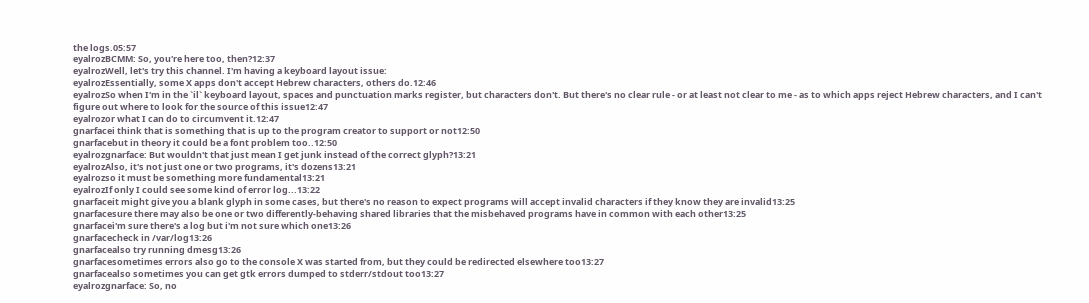the logs.05:57
eyalrozBCMM: So, you're here too, then?12:37
eyalrozWell, let's try this channel. I'm having a keyboard layout issue:
eyalrozEssentially, some X apps don't accept Hebrew characters, others do.12:46
eyalrozSo when I'm in the `il` keyboard layout, spaces and punctuation marks register, but characters don't. But there's no clear rule - or at least not clear to me - as to which apps reject Hebrew characters, and I can't figure out where to look for the source of this issue12:47
eyalrozor what I can do to circumvent it.12:47
gnarfacei think that is something that is up to the program creator to support or not12:50
gnarfacebut in theory it could be a font problem too..12:50
eyalrozgnarface: But wouldn't that just mean I get junk instead of the correct glyph?13:21
eyalrozAlso, it's not just one or two programs, it's dozens13:21
eyalrozso it must be something more fundamental13:21
eyalrozIf only I could see some kind of error log...13:22
gnarfaceit might give you a blank glyph in some cases, but there's no reason to expect programs will accept invalid characters if they know they are invalid13:25
gnarfacesure there may also be one or two differently-behaving shared libraries that the misbehaved programs have in common with each other13:25
gnarfacei'm sure there's a log but i'm not sure which one13:26
gnarfacecheck in /var/log13:26
gnarfacealso try running dmesg13:26
gnarfacesometimes errors also go to the console X was started from, but they could be redirected elsewhere too13:27
gnarfacealso sometimes you can get gtk errors dumped to stderr/stdout too13:27
eyalrozgnarface: So, no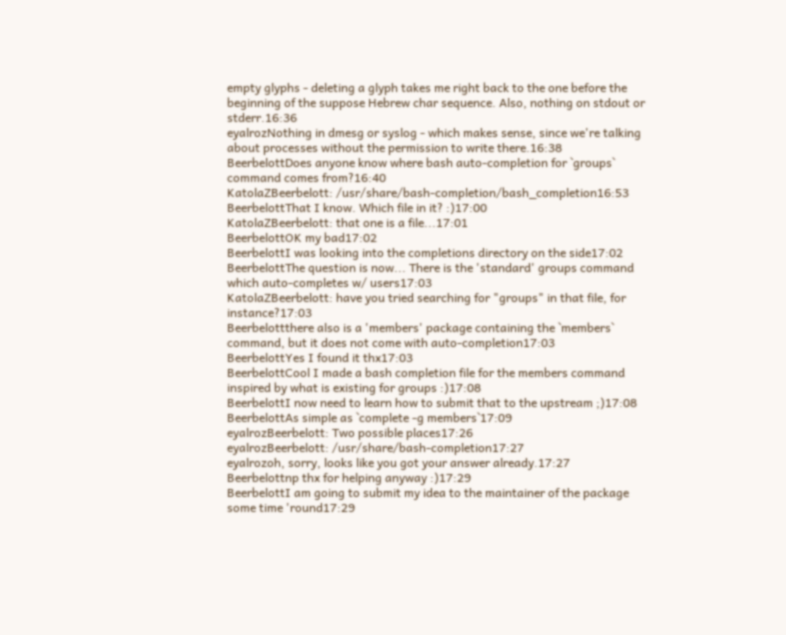empty glyphs - deleting a glyph takes me right back to the one before the beginning of the suppose Hebrew char sequence. Also, nothing on stdout or stderr.16:36
eyalrozNothing in dmesg or syslog - which makes sense, since we're talking about processes without the permission to write there.16:38
BeerbelottDoes anyone know where bash auto-completion for `groups` command comes from?16:40
KatolaZBeerbelott: /usr/share/bash-completion/bash_completion16:53
BeerbelottThat I know. Which file in it? :)17:00
KatolaZBeerbelott: that one is a file...17:01
BeerbelottOK my bad17:02
BeerbelottI was looking into the completions directory on the side17:02
BeerbelottThe question is now... There is the 'standard' groups command which auto-completes w/ users17:03
KatolaZBeerbelott: have you tried searching for "groups" in that file, for instance?17:03
Beerbelottthere also is a 'members' package containing the `members` command, but it does not come with auto-completion17:03
BeerbelottYes I found it thx17:03
BeerbelottCool I made a bash completion file for the members command inspired by what is existing for groups :)17:08
BeerbelottI now need to learn how to submit that to the upstream ;)17:08
BeerbelottAs simple as `complete -g members`17:09
eyalrozBeerbelott: Two possible places17:26
eyalrozBeerbelott: /usr/share/bash-completion17:27
eyalrozoh, sorry, looks like you got your answer already.17:27
Beerbelottnp thx for helping anyway :)17:29
BeerbelottI am going to submit my idea to the maintainer of the package some time 'round17:29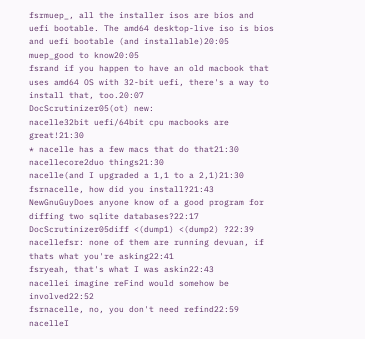fsrmuep_, all the installer isos are bios and uefi bootable. The amd64 desktop-live iso is bios and uefi bootable (and installable)20:05
muep_good to know20:05
fsrand if you happen to have an old macbook that uses amd64 OS with 32-bit uefi, there's a way to install that, too.20:07
DocScrutinizer05(ot) new:
nacelle32bit uefi/64bit cpu macbooks are great!21:30
* nacelle has a few macs that do that21:30
nacellecore2duo things21:30
nacelle(and I upgraded a 1,1 to a 2,1)21:30
fsrnacelle, how did you install?21:43
NewGnuGuyDoes anyone know of a good program for diffing two sqlite databases?22:17
DocScrutinizer05diff <(dump1) <(dump2) ?22:39
nacellefsr: none of them are running devuan, if thats what you're asking22:41
fsryeah, that's what I was askin22:43
nacellei imagine reFind would somehow be involved22:52
fsrnacelle, no, you don't need refind22:59
nacelleI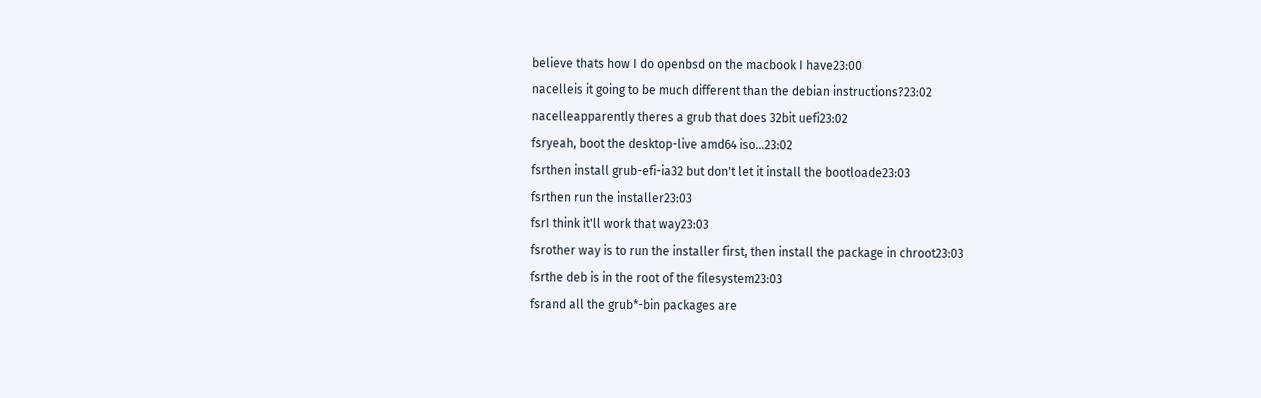believe thats how I do openbsd on the macbook I have23:00
nacelleis it going to be much different than the debian instructions?23:02
nacelleapparently theres a grub that does 32bit uefi23:02
fsryeah, boot the desktop-live amd64 iso...23:02
fsrthen install grub-efi-ia32 but don't let it install the bootloade23:03
fsrthen run the installer23:03
fsrI think it'll work that way23:03
fsrother way is to run the installer first, then install the package in chroot23:03
fsrthe deb is in the root of the filesystem23:03
fsrand all the grub*-bin packages are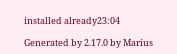installed already23:04

Generated by 2.17.0 by Marius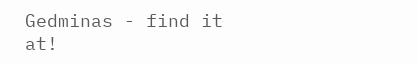Gedminas - find it at!